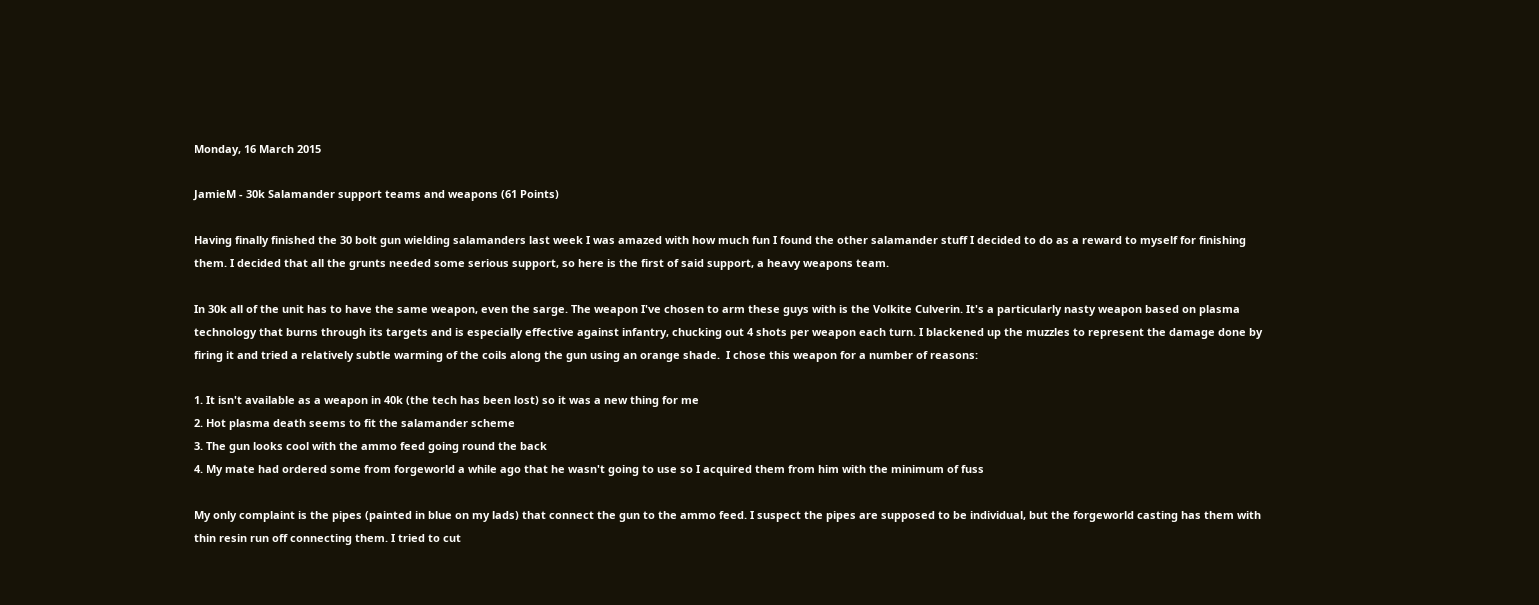Monday, 16 March 2015

JamieM - 30k Salamander support teams and weapons (61 Points)

Having finally finished the 30 bolt gun wielding salamanders last week I was amazed with how much fun I found the other salamander stuff I decided to do as a reward to myself for finishing them. I decided that all the grunts needed some serious support, so here is the first of said support, a heavy weapons team.

In 30k all of the unit has to have the same weapon, even the sarge. The weapon I've chosen to arm these guys with is the Volkite Culverin. It's a particularly nasty weapon based on plasma technology that burns through its targets and is especially effective against infantry, chucking out 4 shots per weapon each turn. I blackened up the muzzles to represent the damage done by firing it and tried a relatively subtle warming of the coils along the gun using an orange shade.  I chose this weapon for a number of reasons:

1. It isn't available as a weapon in 40k (the tech has been lost) so it was a new thing for me
2. Hot plasma death seems to fit the salamander scheme
3. The gun looks cool with the ammo feed going round the back
4. My mate had ordered some from forgeworld a while ago that he wasn't going to use so I acquired them from him with the minimum of fuss

My only complaint is the pipes (painted in blue on my lads) that connect the gun to the ammo feed. I suspect the pipes are supposed to be individual, but the forgeworld casting has them with thin resin run off connecting them. I tried to cut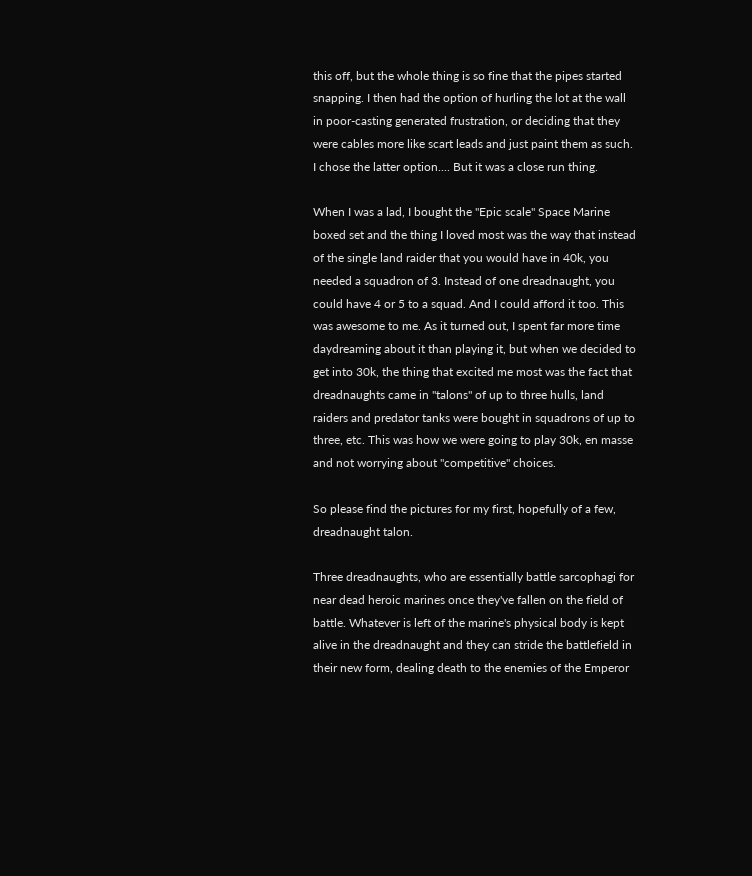this off, but the whole thing is so fine that the pipes started snapping. I then had the option of hurling the lot at the wall in poor-casting generated frustration, or deciding that they were cables more like scart leads and just paint them as such. I chose the latter option.... But it was a close run thing.

When I was a lad, I bought the "Epic scale" Space Marine boxed set and the thing I loved most was the way that instead of the single land raider that you would have in 40k, you needed a squadron of 3. Instead of one dreadnaught, you could have 4 or 5 to a squad. And I could afford it too. This was awesome to me. As it turned out, I spent far more time daydreaming about it than playing it, but when we decided to get into 30k, the thing that excited me most was the fact that dreadnaughts came in "talons" of up to three hulls, land raiders and predator tanks were bought in squadrons of up to three, etc. This was how we were going to play 30k, en masse and not worrying about "competitive" choices.

So please find the pictures for my first, hopefully of a few, dreadnaught talon.

Three dreadnaughts, who are essentially battle sarcophagi for near dead heroic marines once they've fallen on the field of battle. Whatever is left of the marine's physical body is kept alive in the dreadnaught and they can stride the battlefield in their new form, dealing death to the enemies of the Emperor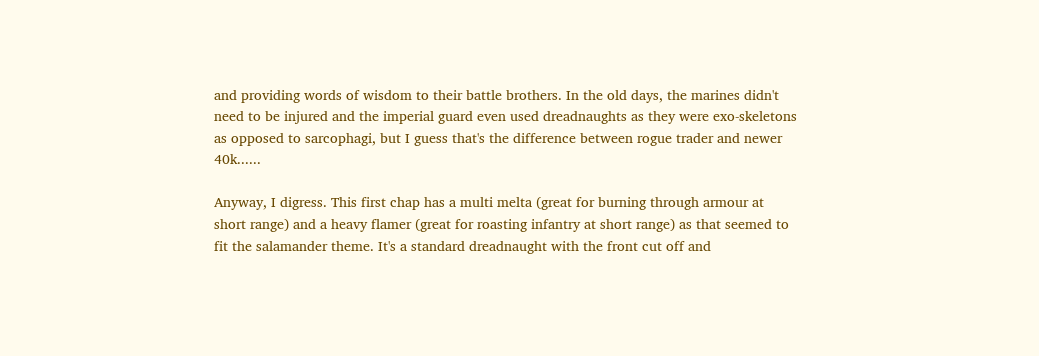and providing words of wisdom to their battle brothers. In the old days, the marines didn't need to be injured and the imperial guard even used dreadnaughts as they were exo-skeletons as opposed to sarcophagi, but I guess that's the difference between rogue trader and newer 40k......

Anyway, I digress. This first chap has a multi melta (great for burning through armour at short range) and a heavy flamer (great for roasting infantry at short range) as that seemed to fit the salamander theme. It's a standard dreadnaught with the front cut off and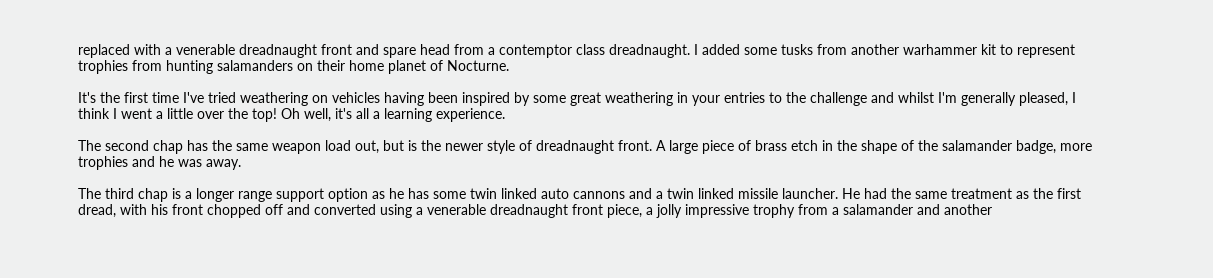replaced with a venerable dreadnaught front and spare head from a contemptor class dreadnaught. I added some tusks from another warhammer kit to represent trophies from hunting salamanders on their home planet of Nocturne.

It's the first time I've tried weathering on vehicles having been inspired by some great weathering in your entries to the challenge and whilst I'm generally pleased, I think I went a little over the top! Oh well, it's all a learning experience.

The second chap has the same weapon load out, but is the newer style of dreadnaught front. A large piece of brass etch in the shape of the salamander badge, more trophies and he was away.

The third chap is a longer range support option as he has some twin linked auto cannons and a twin linked missile launcher. He had the same treatment as the first dread, with his front chopped off and converted using a venerable dreadnaught front piece, a jolly impressive trophy from a salamander and another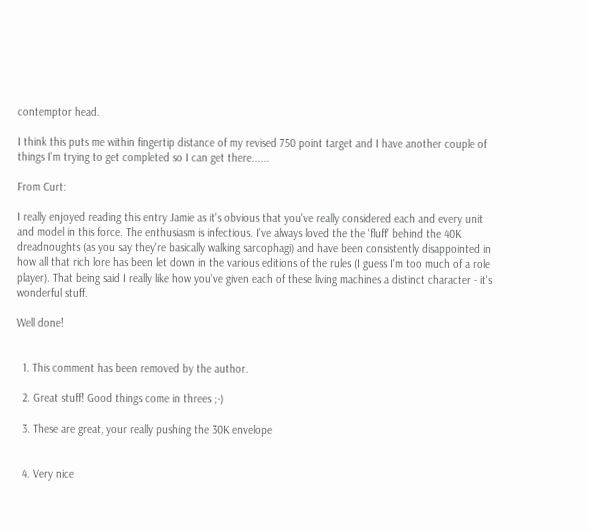contemptor head.

I think this puts me within fingertip distance of my revised 750 point target and I have another couple of things I'm trying to get completed so I can get there......

From Curt:

I really enjoyed reading this entry Jamie as it's obvious that you've really considered each and every unit and model in this force. The enthusiasm is infectious. I've always loved the the 'fluff' behind the 40K dreadnoughts (as you say they're basically walking sarcophagi) and have been consistently disappointed in how all that rich lore has been let down in the various editions of the rules (I guess I'm too much of a role player). That being said I really like how you've given each of these living machines a distinct character - it's wonderful stuff.

Well done!


  1. This comment has been removed by the author.

  2. Great stuff! Good things come in threes ;-)

  3. These are great, your really pushing the 30K envelope


  4. Very nice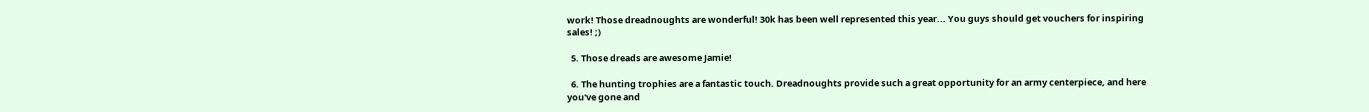work! Those dreadnoughts are wonderful! 30k has been well represented this year... You guys should get vouchers for inspiring sales! ;)

  5. Those dreads are awesome Jamie!

  6. The hunting trophies are a fantastic touch. Dreadnoughts provide such a great opportunity for an army centerpiece, and here you've gone and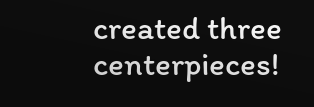created three centerpieces!